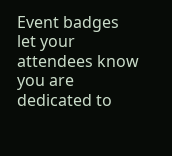Event badges let your attendees know you are dedicated to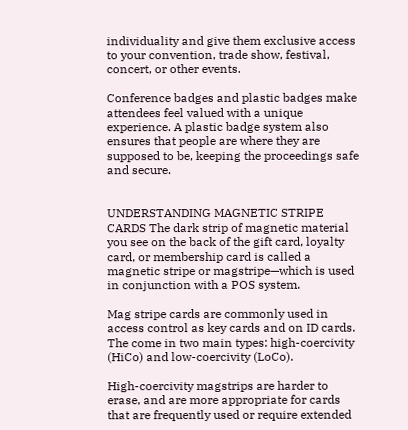individuality and give them exclusive access to your convention, trade show, festival, concert, or other events.

Conference badges and plastic badges make attendees feel valued with a unique experience. A plastic badge system also ensures that people are where they are supposed to be, keeping the proceedings safe and secure.


UNDERSTANDING MAGNETIC STRIPE CARDS The dark strip of magnetic material you see on the back of the gift card, loyalty card, or membership card is called a magnetic stripe or magstripe—which is used in conjunction with a POS system.

Mag stripe cards are commonly used in access control as key cards and on ID cards. The come in two main types: high-coercivity (HiCo) and low-coercivity (LoCo).

High-coercivity magstrips are harder to erase, and are more appropriate for cards that are frequently used or require extended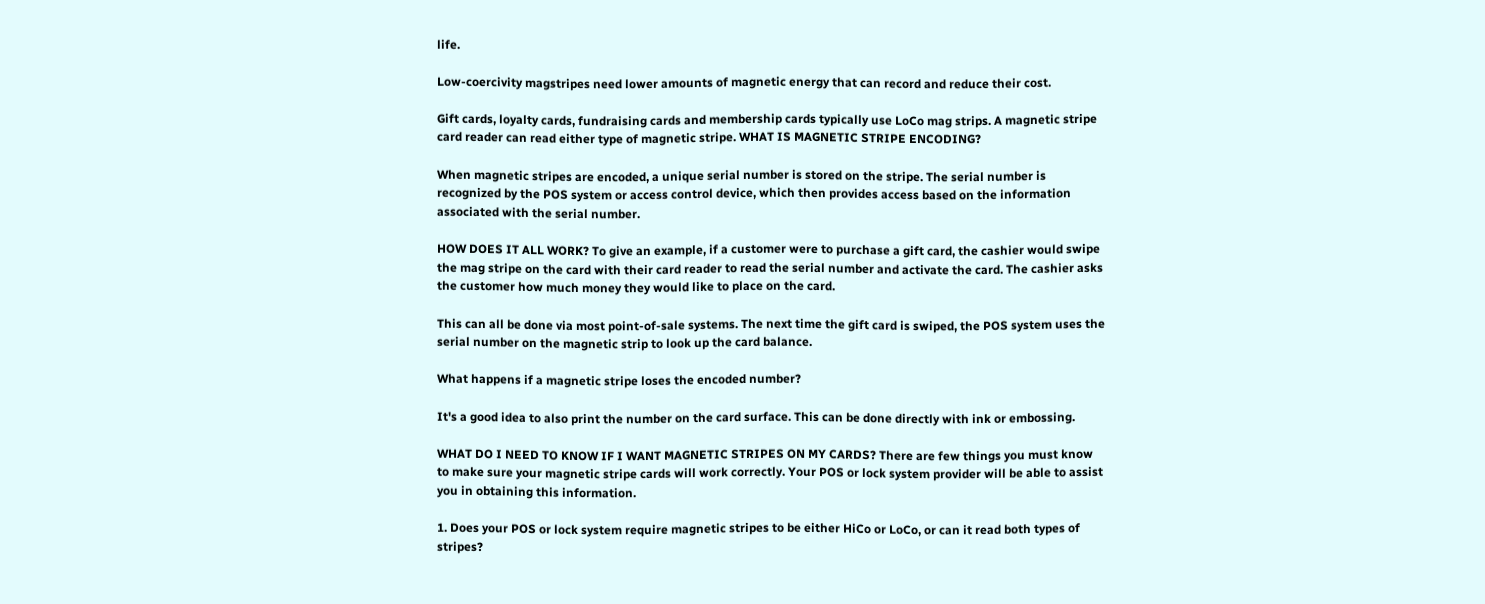life.

Low-coercivity magstripes need lower amounts of magnetic energy that can record and reduce their cost.

Gift cards, loyalty cards, fundraising cards and membership cards typically use LoCo mag strips. A magnetic stripe card reader can read either type of magnetic stripe. WHAT IS MAGNETIC STRIPE ENCODING?

When magnetic stripes are encoded, a unique serial number is stored on the stripe. The serial number is recognized by the POS system or access control device, which then provides access based on the information associated with the serial number.

HOW DOES IT ALL WORK? To give an example, if a customer were to purchase a gift card, the cashier would swipe the mag stripe on the card with their card reader to read the serial number and activate the card. The cashier asks the customer how much money they would like to place on the card.

This can all be done via most point-of-sale systems. The next time the gift card is swiped, the POS system uses the serial number on the magnetic strip to look up the card balance.

What happens if a magnetic stripe loses the encoded number?

It's a good idea to also print the number on the card surface. This can be done directly with ink or embossing.

WHAT DO I NEED TO KNOW IF I WANT MAGNETIC STRIPES ON MY CARDS? There are few things you must know to make sure your magnetic stripe cards will work correctly. Your POS or lock system provider will be able to assist you in obtaining this information.

1. Does your POS or lock system require magnetic stripes to be either HiCo or LoCo, or can it read both types of stripes?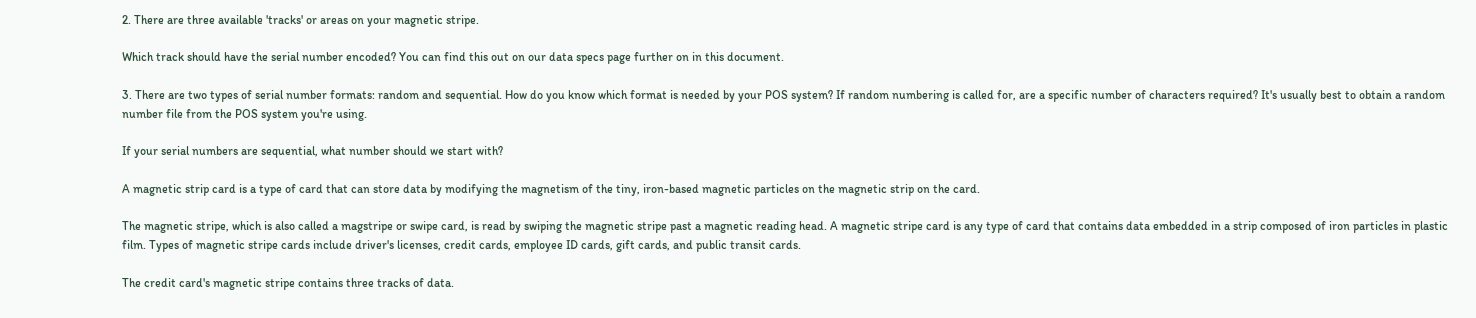2. There are three available 'tracks' or areas on your magnetic stripe.

Which track should have the serial number encoded? You can find this out on our data specs page further on in this document.

3. There are two types of serial number formats: random and sequential. How do you know which format is needed by your POS system? If random numbering is called for, are a specific number of characters required? It's usually best to obtain a random number file from the POS system you're using.

If your serial numbers are sequential, what number should we start with?

A magnetic strip card is a type of card that can store data by modifying the magnetism of the tiny, iron-based magnetic particles on the magnetic strip on the card.

The magnetic stripe, which is also called a magstripe or swipe card, is read by swiping the magnetic stripe past a magnetic reading head. A magnetic stripe card is any type of card that contains data embedded in a strip composed of iron particles in plastic film. Types of magnetic stripe cards include driver's licenses, credit cards, employee ID cards, gift cards, and public transit cards.

The credit card's magnetic stripe contains three tracks of data.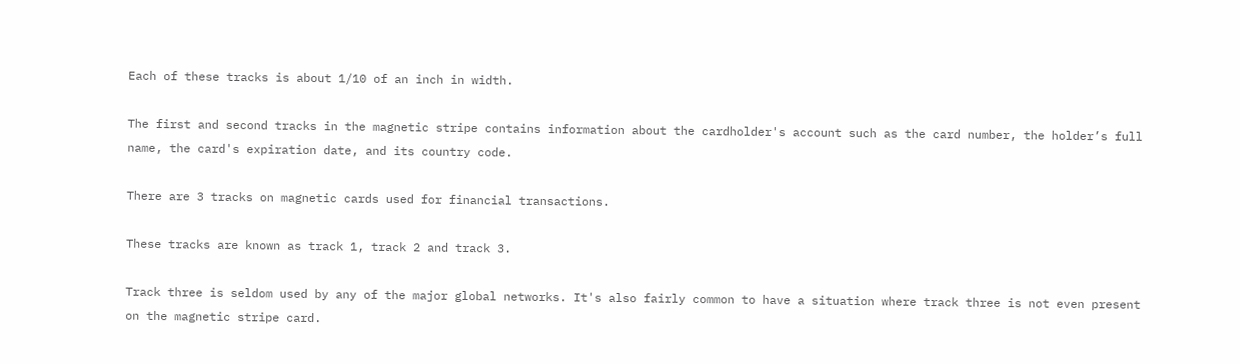Each of these tracks is about 1/10 of an inch in width.

The first and second tracks in the magnetic stripe contains information about the cardholder's account such as the card number, the holder’s full name, the card's expiration date, and its country code.

There are 3 tracks on magnetic cards used for financial transactions.

These tracks are known as track 1, track 2 and track 3.

Track three is seldom used by any of the major global networks. It's also fairly common to have a situation where track three is not even present on the magnetic stripe card.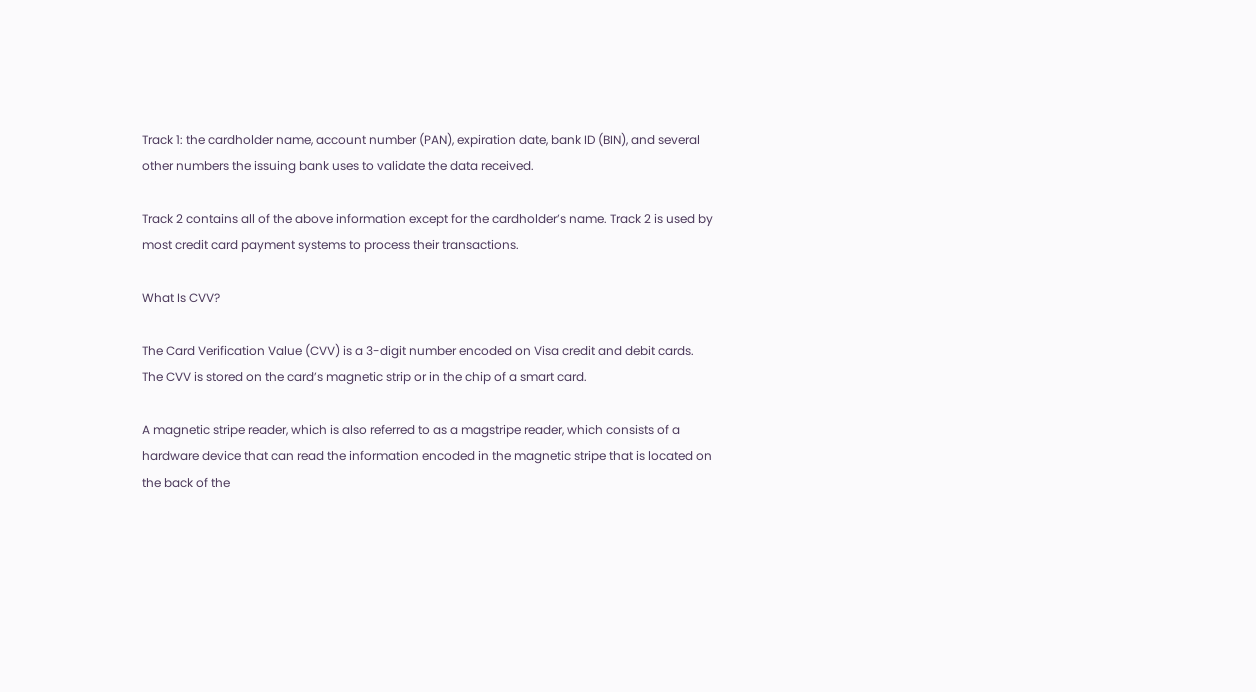Track 1: the cardholder name, account number (PAN), expiration date, bank ID (BIN), and several other numbers the issuing bank uses to validate the data received.

Track 2 contains all of the above information except for the cardholder’s name. Track 2 is used by most credit card payment systems to process their transactions.

What Is CVV?

The Card Verification Value (CVV) is a 3-digit number encoded on Visa credit and debit cards. The CVV is stored on the card’s magnetic strip or in the chip of a smart card.

A magnetic stripe reader, which is also referred to as a magstripe reader, which consists of a hardware device that can read the information encoded in the magnetic stripe that is located on the back of the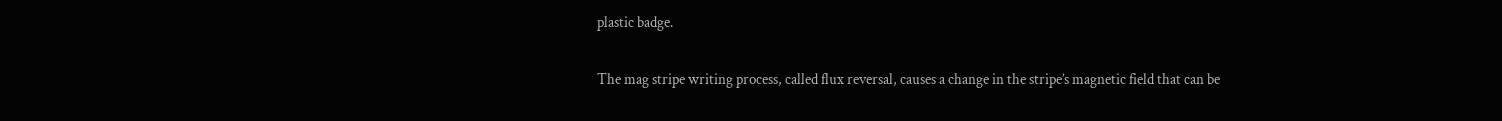plastic badge.

The mag stripe writing process, called flux reversal, causes a change in the stripe’s magnetic field that can be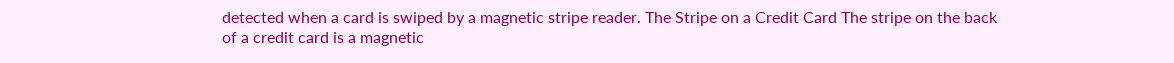detected when a card is swiped by a magnetic stripe reader. The Stripe on a Credit Card The stripe on the back of a credit card is a magnetic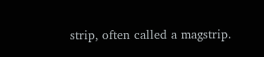strip, often called a magstrip.